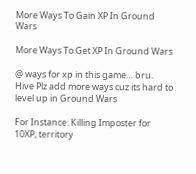More Ways To Gain XP In Ground Wars

More Ways To Get XP In Ground Wars

@ ways for xp in this game… bru. Hive Plz add more ways cuz its hard to level up in Ground Wars

For Instance: Killing Imposter for 10XP, territory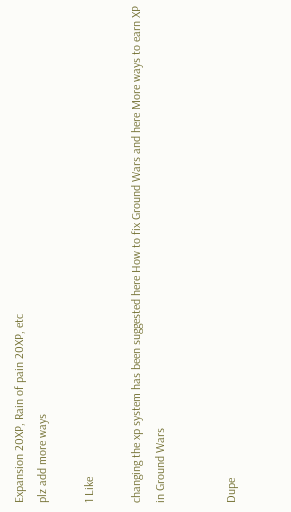Expansion 20XP, Rain of pain 20XP, etc
plz add more ways

1 Like

changing the xp system has been suggested here How to fix Ground Wars and here More ways to earn XP in Ground Wars


Dupe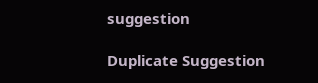suggestion

Duplicate Suggestion